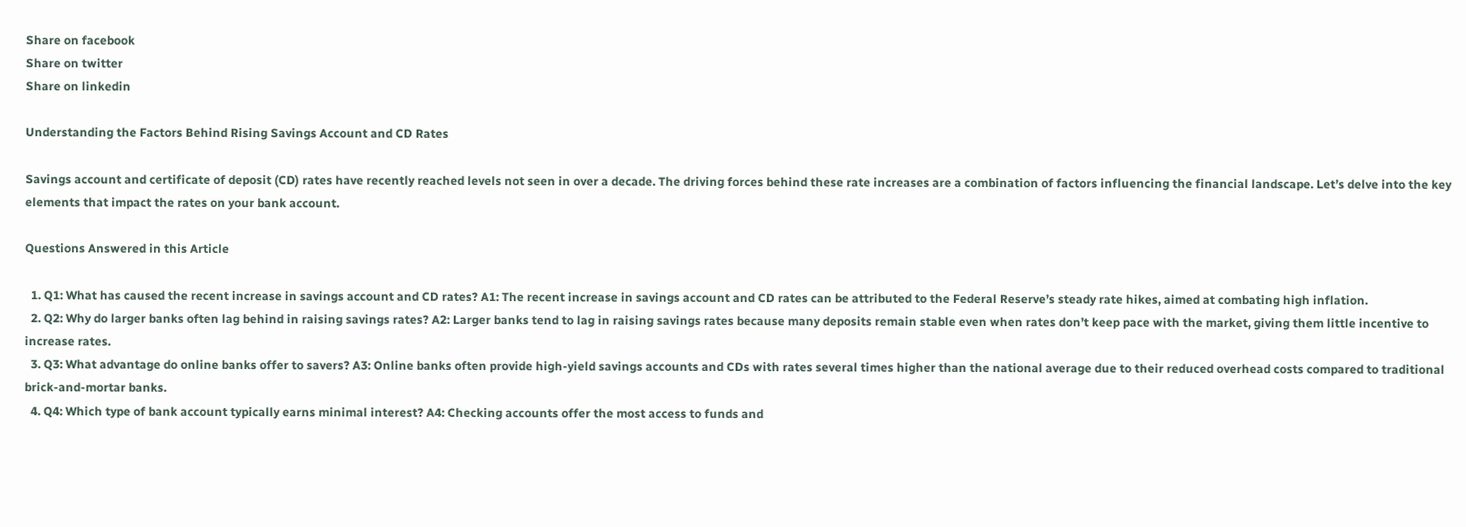Share on facebook
Share on twitter
Share on linkedin

Understanding the Factors Behind Rising Savings Account and CD Rates

Savings account and certificate of deposit (CD) rates have recently reached levels not seen in over a decade. The driving forces behind these rate increases are a combination of factors influencing the financial landscape. Let’s delve into the key elements that impact the rates on your bank account.

Questions Answered in this Article

  1. Q1: What has caused the recent increase in savings account and CD rates? A1: The recent increase in savings account and CD rates can be attributed to the Federal Reserve’s steady rate hikes, aimed at combating high inflation.
  2. Q2: Why do larger banks often lag behind in raising savings rates? A2: Larger banks tend to lag in raising savings rates because many deposits remain stable even when rates don’t keep pace with the market, giving them little incentive to increase rates.
  3. Q3: What advantage do online banks offer to savers? A3: Online banks often provide high-yield savings accounts and CDs with rates several times higher than the national average due to their reduced overhead costs compared to traditional brick-and-mortar banks.
  4. Q4: Which type of bank account typically earns minimal interest? A4: Checking accounts offer the most access to funds and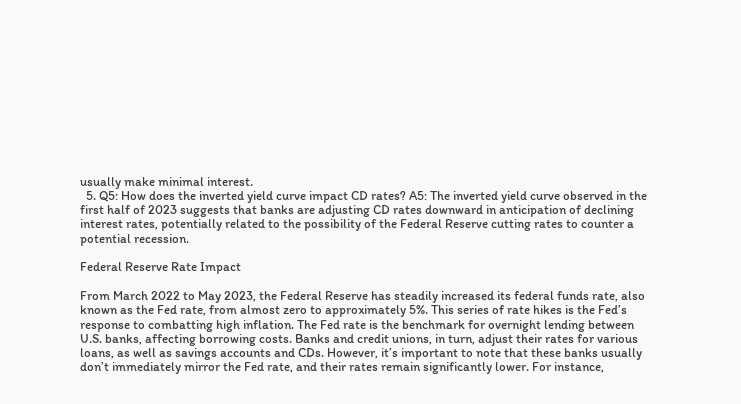usually make minimal interest.
  5. Q5: How does the inverted yield curve impact CD rates? A5: The inverted yield curve observed in the first half of 2023 suggests that banks are adjusting CD rates downward in anticipation of declining interest rates, potentially related to the possibility of the Federal Reserve cutting rates to counter a potential recession.

Federal Reserve Rate Impact

From March 2022 to May 2023, the Federal Reserve has steadily increased its federal funds rate, also known as the Fed rate, from almost zero to approximately 5%. This series of rate hikes is the Fed’s response to combatting high inflation. The Fed rate is the benchmark for overnight lending between U.S. banks, affecting borrowing costs. Banks and credit unions, in turn, adjust their rates for various loans, as well as savings accounts and CDs. However, it’s important to note that these banks usually don’t immediately mirror the Fed rate, and their rates remain significantly lower. For instance,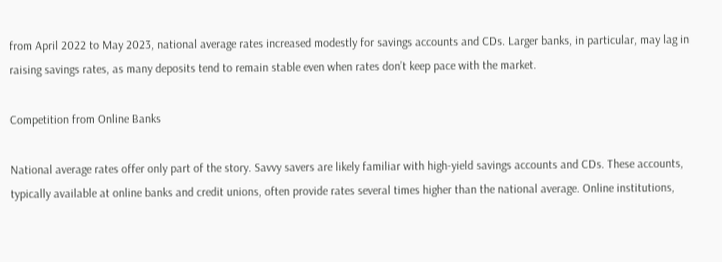from April 2022 to May 2023, national average rates increased modestly for savings accounts and CDs. Larger banks, in particular, may lag in raising savings rates, as many deposits tend to remain stable even when rates don’t keep pace with the market.

Competition from Online Banks

National average rates offer only part of the story. Savvy savers are likely familiar with high-yield savings accounts and CDs. These accounts, typically available at online banks and credit unions, often provide rates several times higher than the national average. Online institutions,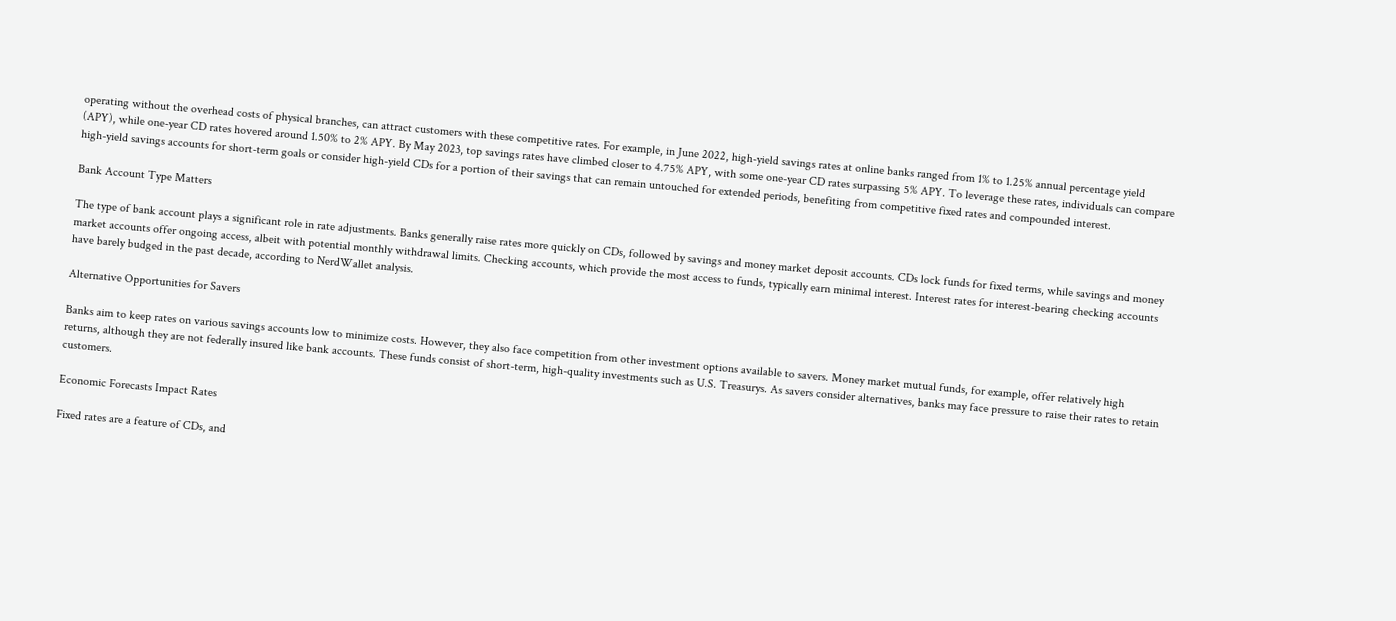operating without the overhead costs of physical branches, can attract customers with these competitive rates. For example, in June 2022, high-yield savings rates at online banks ranged from 1% to 1.25% annual percentage yield (APY), while one-year CD rates hovered around 1.50% to 2% APY. By May 2023, top savings rates have climbed closer to 4.75% APY, with some one-year CD rates surpassing 5% APY. To leverage these rates, individuals can compare high-yield savings accounts for short-term goals or consider high-yield CDs for a portion of their savings that can remain untouched for extended periods, benefiting from competitive fixed rates and compounded interest.

Bank Account Type Matters

The type of bank account plays a significant role in rate adjustments. Banks generally raise rates more quickly on CDs, followed by savings and money market deposit accounts. CDs lock funds for fixed terms, while savings and money market accounts offer ongoing access, albeit with potential monthly withdrawal limits. Checking accounts, which provide the most access to funds, typically earn minimal interest. Interest rates for interest-bearing checking accounts have barely budged in the past decade, according to NerdWallet analysis.

Alternative Opportunities for Savers

Banks aim to keep rates on various savings accounts low to minimize costs. However, they also face competition from other investment options available to savers. Money market mutual funds, for example, offer relatively high returns, although they are not federally insured like bank accounts. These funds consist of short-term, high-quality investments such as U.S. Treasurys. As savers consider alternatives, banks may face pressure to raise their rates to retain customers.

Economic Forecasts Impact Rates

Fixed rates are a feature of CDs, and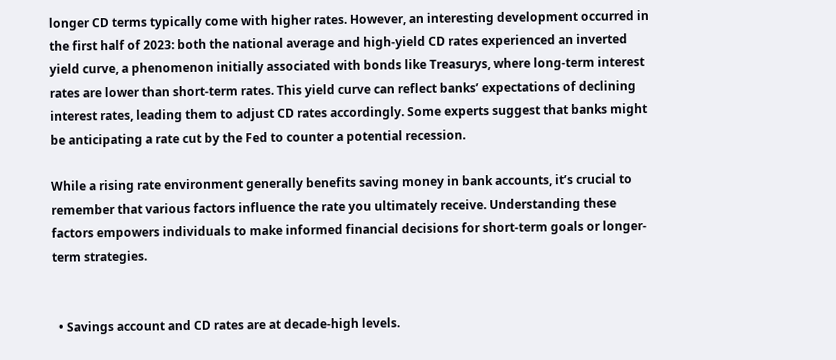longer CD terms typically come with higher rates. However, an interesting development occurred in the first half of 2023: both the national average and high-yield CD rates experienced an inverted yield curve, a phenomenon initially associated with bonds like Treasurys, where long-term interest rates are lower than short-term rates. This yield curve can reflect banks’ expectations of declining interest rates, leading them to adjust CD rates accordingly. Some experts suggest that banks might be anticipating a rate cut by the Fed to counter a potential recession.

While a rising rate environment generally benefits saving money in bank accounts, it’s crucial to remember that various factors influence the rate you ultimately receive. Understanding these factors empowers individuals to make informed financial decisions for short-term goals or longer-term strategies.


  • Savings account and CD rates are at decade-high levels.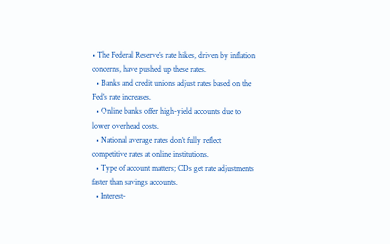• The Federal Reserve’s rate hikes, driven by inflation concerns, have pushed up these rates.
  • Banks and credit unions adjust rates based on the Fed’s rate increases.
  • Online banks offer high-yield accounts due to lower overhead costs.
  • National average rates don’t fully reflect competitive rates at online institutions.
  • Type of account matters; CDs get rate adjustments faster than savings accounts.
  • Interest-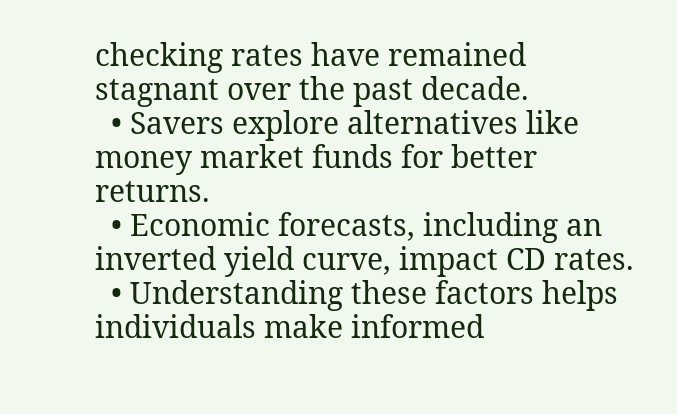checking rates have remained stagnant over the past decade.
  • Savers explore alternatives like money market funds for better returns.
  • Economic forecasts, including an inverted yield curve, impact CD rates.
  • Understanding these factors helps individuals make informed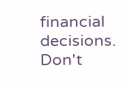financial decisions.
Don't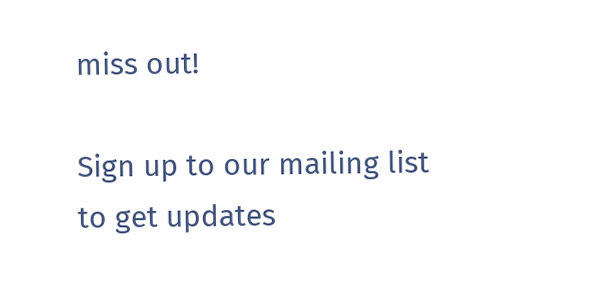miss out!

Sign up to our mailing list to get updates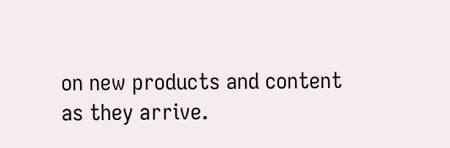on new products and content as they arrive.